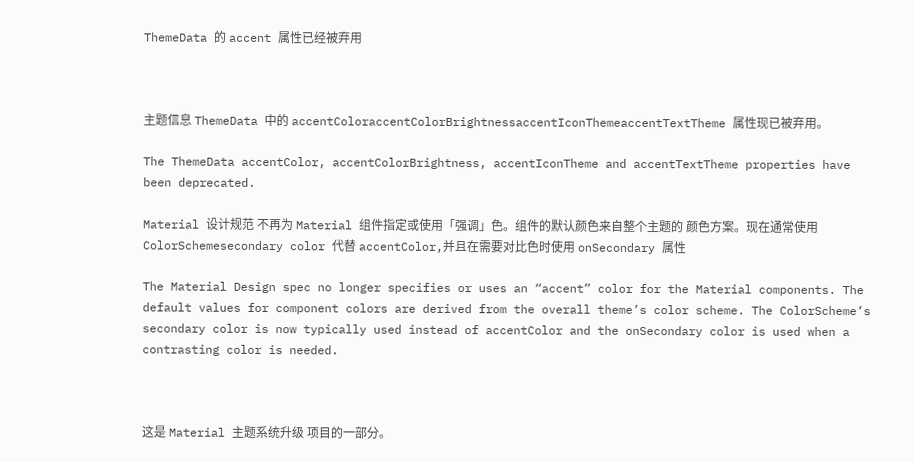ThemeData 的 accent 属性已经被弃用



主题信息 ThemeData 中的 accentColoraccentColorBrightnessaccentIconThemeaccentTextTheme 属性现已被弃用。

The ThemeData accentColor, accentColorBrightness, accentIconTheme and accentTextTheme properties have been deprecated.

Material 设计规范 不再为 Material 组件指定或使用「强调」色。组件的默认颜色来自整个主题的 颜色方案。现在通常使用 ColorSchemesecondary color 代替 accentColor,并且在需要对比色时使用 onSecondary 属性

The Material Design spec no longer specifies or uses an “accent” color for the Material components. The default values for component colors are derived from the overall theme’s color scheme. The ColorScheme’s secondary color is now typically used instead of accentColor and the onSecondary color is used when a contrasting color is needed.



这是 Material 主题系统升级 项目的一部分。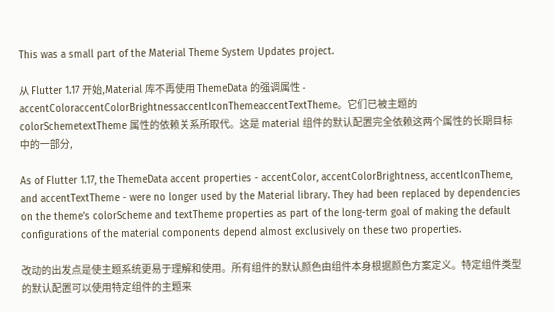This was a small part of the Material Theme System Updates project.

从 Flutter 1.17 开始,Material 库不再使用 ThemeData 的强调属性 - accentColoraccentColorBrightnessaccentIconThemeaccentTextTheme。它们已被主题的 colorSchemetextTheme 属性的依赖关系所取代。这是 material 组件的默认配置完全依赖这两个属性的长期目标中的一部分,

As of Flutter 1.17, the ThemeData accent properties - accentColor, accentColorBrightness, accentIconTheme, and accentTextTheme - were no longer used by the Material library. They had been replaced by dependencies on the theme’s colorScheme and textTheme properties as part of the long-term goal of making the default configurations of the material components depend almost exclusively on these two properties.

改动的出发点是使主题系统更易于理解和使用。所有组件的默认颜色由组件本身根据颜色方案定义。特定组件类型的默认配置可以使用特定组件的主题来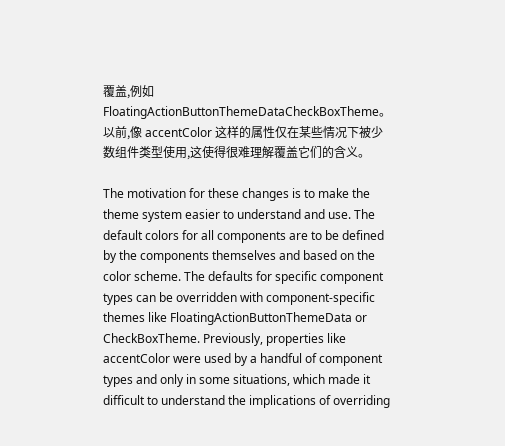覆盖,例如 FloatingActionButtonThemeDataCheckBoxTheme。以前,像 accentColor 这样的属性仅在某些情况下被少数组件类型使用,这使得很难理解覆盖它们的含义。

The motivation for these changes is to make the theme system easier to understand and use. The default colors for all components are to be defined by the components themselves and based on the color scheme. The defaults for specific component types can be overridden with component-specific themes like FloatingActionButtonThemeData or CheckBoxTheme. Previously, properties like accentColor were used by a handful of component types and only in some situations, which made it difficult to understand the implications of overriding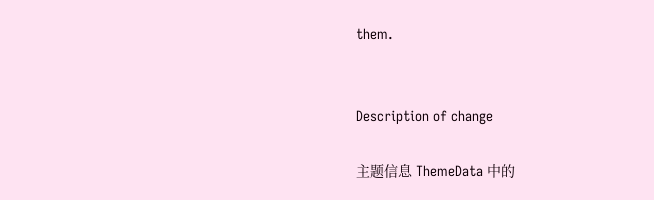them.


Description of change

主题信息 ThemeData 中的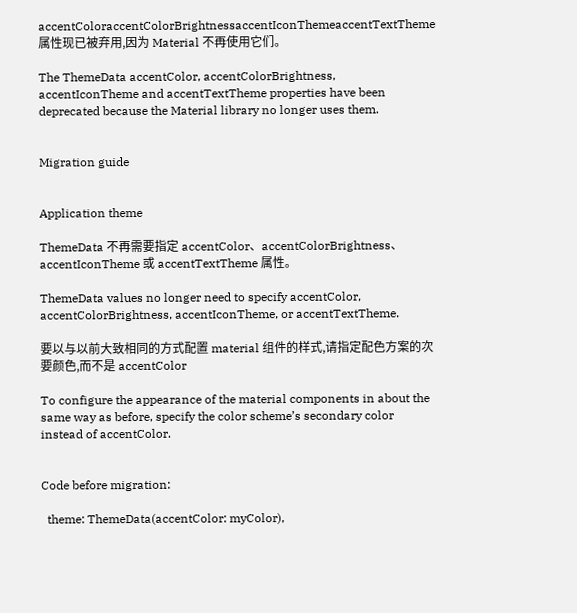accentColoraccentColorBrightnessaccentIconThemeaccentTextTheme 属性现已被弃用,因为 Material 不再使用它们。

The ThemeData accentColor, accentColorBrightness, accentIconTheme and accentTextTheme properties have been deprecated because the Material library no longer uses them.


Migration guide


Application theme

ThemeData 不再需要指定 accentColor、accentColorBrightness、 accentIconTheme 或 accentTextTheme 属性。

ThemeData values no longer need to specify accentColor, accentColorBrightness, accentIconTheme, or accentTextTheme.

要以与以前大致相同的方式配置 material 组件的样式,请指定配色方案的次要颜色,而不是 accentColor

To configure the appearance of the material components in about the same way as before, specify the color scheme’s secondary color instead of accentColor.


Code before migration:

  theme: ThemeData(accentColor: myColor),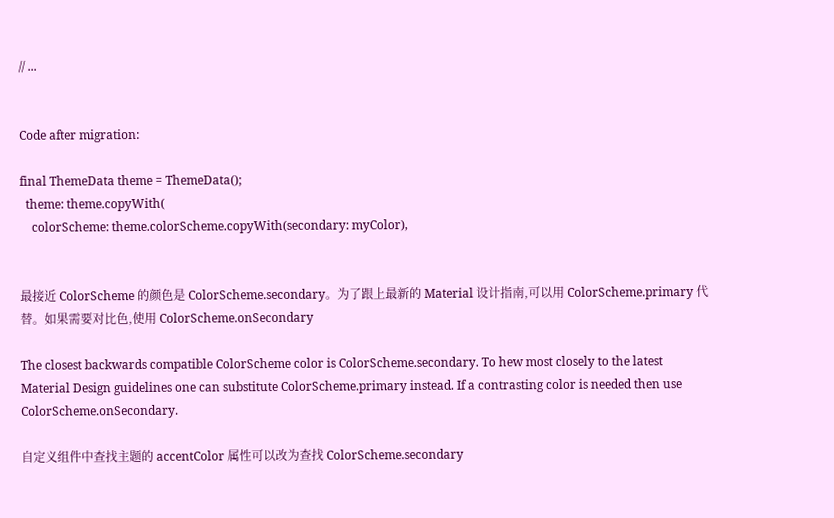// ...


Code after migration:

final ThemeData theme = ThemeData();
  theme: theme.copyWith(
    colorScheme: theme.colorScheme.copyWith(secondary: myColor),


最接近 ColorScheme 的颜色是 ColorScheme.secondary。为了跟上最新的 Material 设计指南,可以用 ColorScheme.primary 代替。如果需要对比色,使用 ColorScheme.onSecondary

The closest backwards compatible ColorScheme color is ColorScheme.secondary. To hew most closely to the latest Material Design guidelines one can substitute ColorScheme.primary instead. If a contrasting color is needed then use ColorScheme.onSecondary.

自定义组件中查找主题的 accentColor 属性可以改为查找 ColorScheme.secondary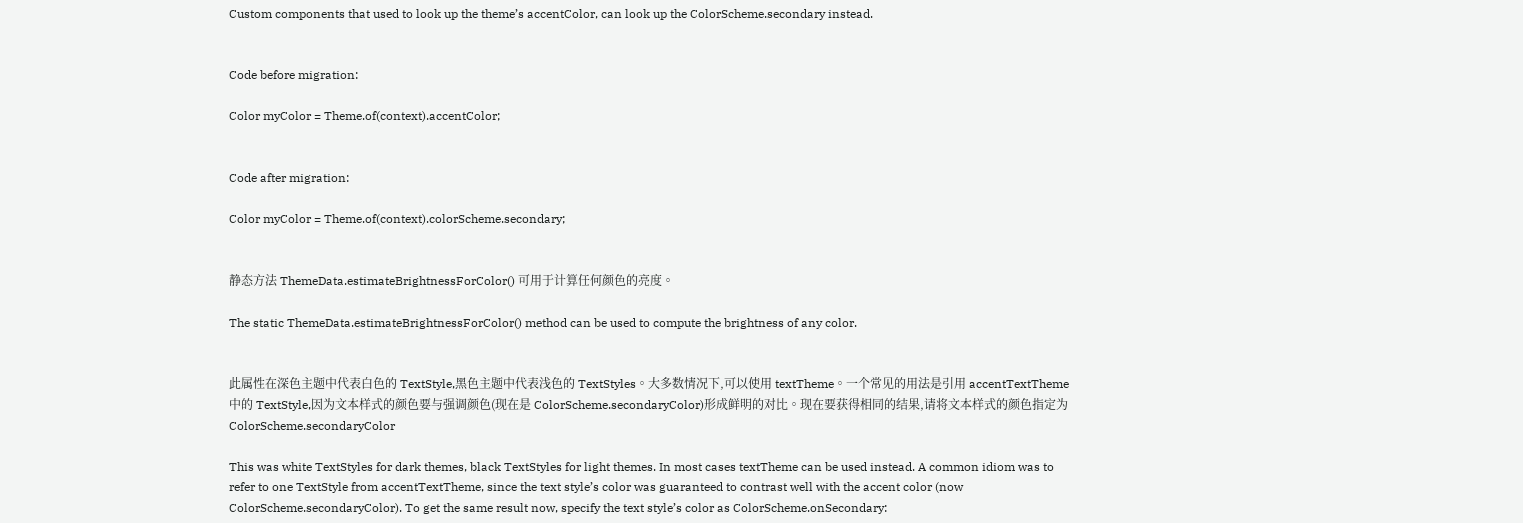Custom components that used to look up the theme’s accentColor, can look up the ColorScheme.secondary instead.


Code before migration:

Color myColor = Theme.of(context).accentColor;


Code after migration:

Color myColor = Theme.of(context).colorScheme.secondary;


静态方法 ThemeData.estimateBrightnessForColor() 可用于计算任何颜色的亮度。

The static ThemeData.estimateBrightnessForColor() method can be used to compute the brightness of any color.


此属性在深色主题中代表白色的 TextStyle,黑色主题中代表浅色的 TextStyles。大多数情况下,可以使用 textTheme。一个常见的用法是引用 accentTextTheme 中的 TextStyle,因为文本样式的颜色要与强调颜色(现在是 ColorScheme.secondaryColor)形成鲜明的对比。现在要获得相同的结果,请将文本样式的颜色指定为 ColorScheme.secondaryColor

This was white TextStyles for dark themes, black TextStyles for light themes. In most cases textTheme can be used instead. A common idiom was to refer to one TextStyle from accentTextTheme, since the text style’s color was guaranteed to contrast well with the accent color (now ColorScheme.secondaryColor). To get the same result now, specify the text style’s color as ColorScheme.onSecondary: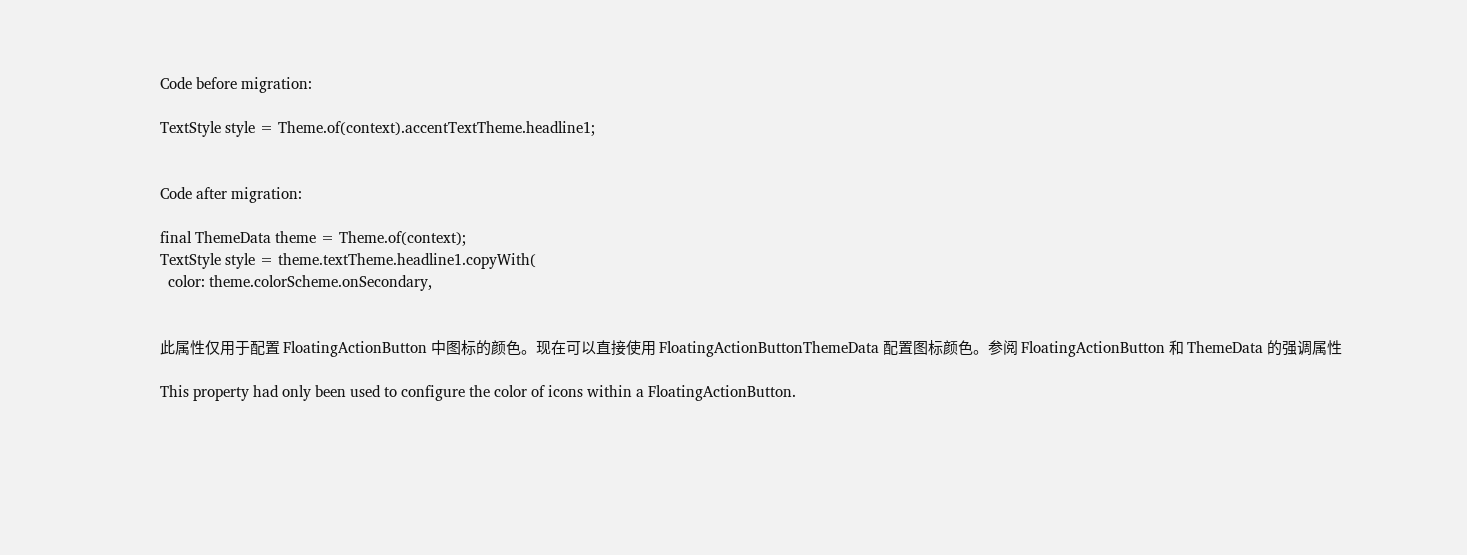Code before migration:

TextStyle style = Theme.of(context).accentTextTheme.headline1;


Code after migration:

final ThemeData theme = Theme.of(context);
TextStyle style = theme.textTheme.headline1.copyWith(
  color: theme.colorScheme.onSecondary,


此属性仅用于配置 FloatingActionButton 中图标的颜色。现在可以直接使用 FloatingActionButtonThemeData 配置图标颜色。参阅 FloatingActionButton 和 ThemeData 的强调属性

This property had only been used to configure the color of icons within a FloatingActionButton.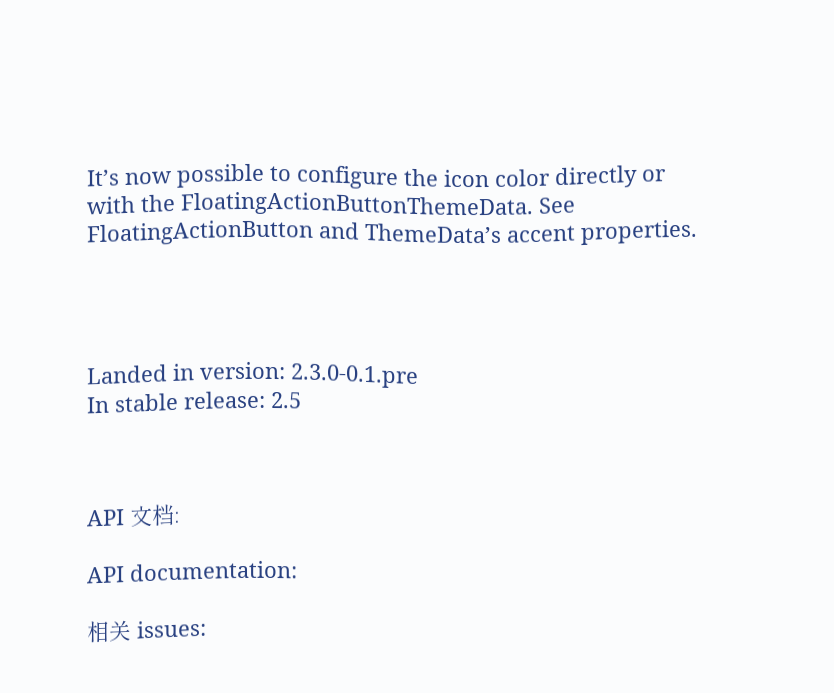It’s now possible to configure the icon color directly or with the FloatingActionButtonThemeData. See FloatingActionButton and ThemeData’s accent properties.




Landed in version: 2.3.0-0.1.pre
In stable release: 2.5



API 文档:

API documentation:

相关 issues: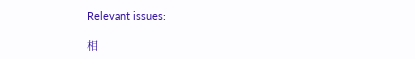Relevant issues:

相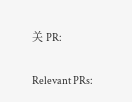关 PR:

Relevant PRs: